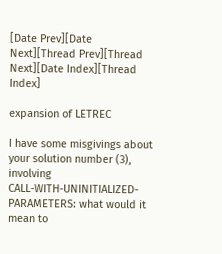[Date Prev][Date Next][Thread Prev][Thread Next][Date Index][Thread Index]

expansion of LETREC

I have some misgivings about your solution number (3), involving
CALL-WITH-UNINITIALIZED-PARAMETERS: what would it mean to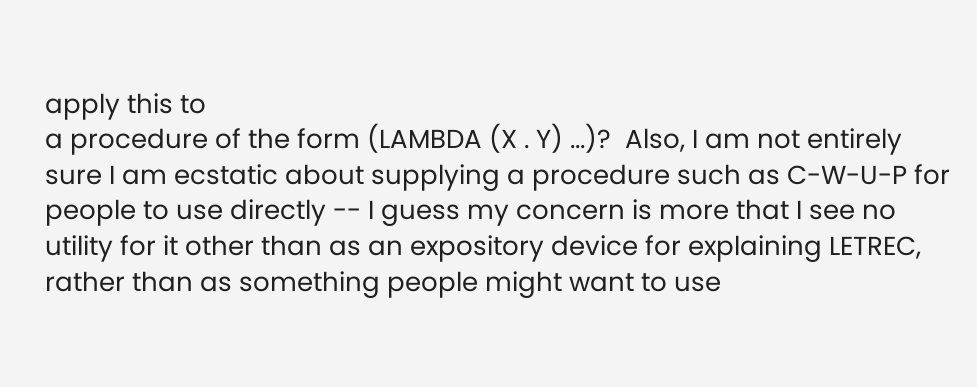apply this to
a procedure of the form (LAMBDA (X . Y) ...)?  Also, I am not entirely
sure I am ecstatic about supplying a procedure such as C-W-U-P for
people to use directly -- I guess my concern is more that I see no
utility for it other than as an expository device for explaining LETREC,
rather than as something people might want to use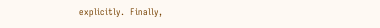explicitly.  Finally,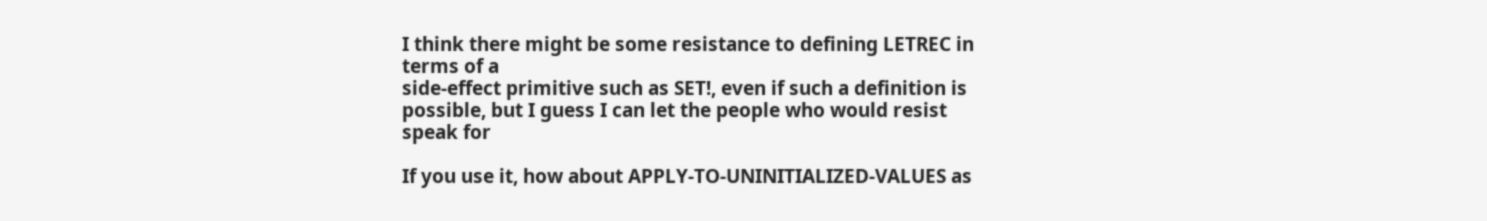I think there might be some resistance to defining LETREC in terms of a
side-effect primitive such as SET!, even if such a definition is
possible, but I guess I can let the people who would resist speak for

If you use it, how about APPLY-TO-UNINITIALIZED-VALUES as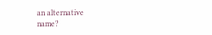an alternative
name?